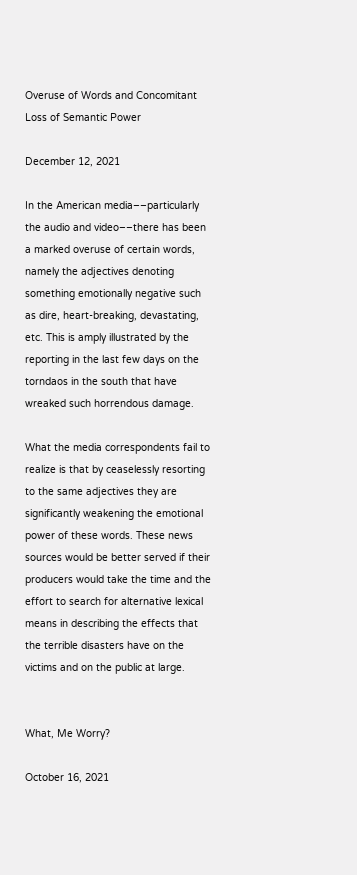Overuse of Words and Concomitant Loss of Semantic Power

December 12, 2021

In the American media––particularly the audio and video––there has been a marked overuse of certain words, namely the adjectives denoting something emotionally negative such as dire, heart-breaking, devastating, etc. This is amply illustrated by the reporting in the last few days on the torndaos in the south that have wreaked such horrendous damage.

What the media correspondents fail to realize is that by ceaselessly resorting to the same adjectives they are significantly weakening the emotional power of these words. These news sources would be better served if their producers would take the time and the effort to search for alternative lexical means in describing the effects that the terrible disasters have on the victims and on the public at large.


What, Me Worry?

October 16, 2021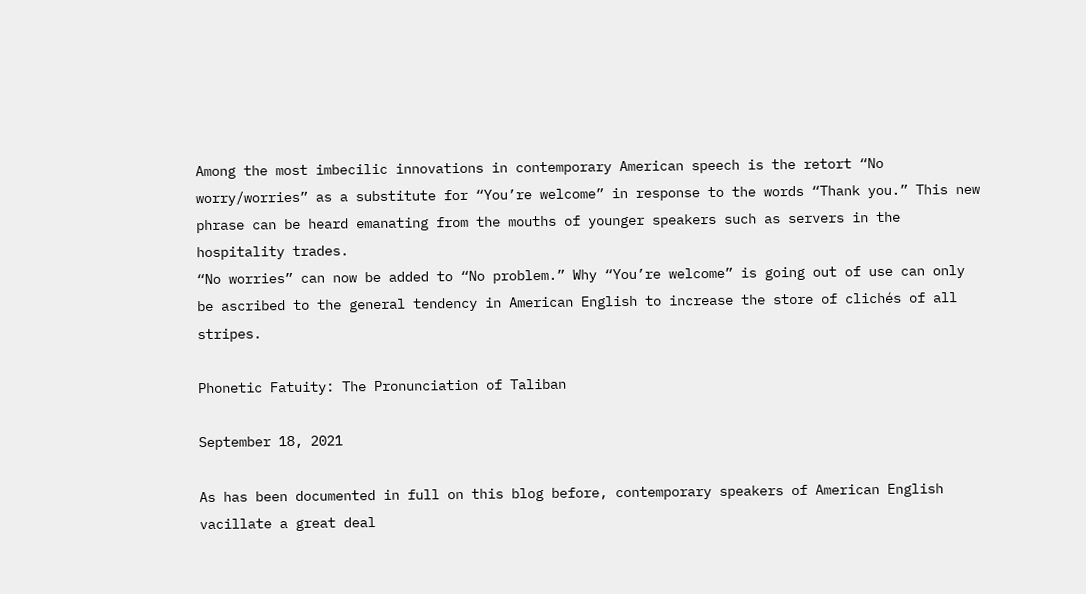Among the most imbecilic innovations in contemporary American speech is the retort “No worry/worries” as a substitute for “You’re welcome” in response to the words “Thank you.” This new phrase can be heard emanating from the mouths of younger speakers such as servers in the hospitality trades.
“No worries” can now be added to “No problem.” Why “You’re welcome” is going out of use can only be ascribed to the general tendency in American English to increase the store of clichés of all stripes.

Phonetic Fatuity: The Pronunciation of Taliban

September 18, 2021

As has been documented in full on this blog before, contemporary speakers of American English vacillate a great deal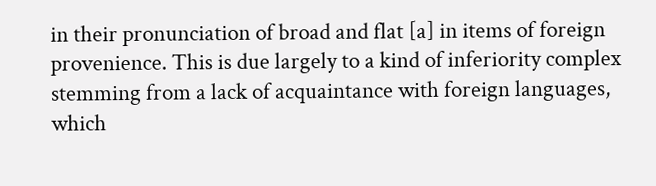in their pronunciation of broad and flat [a] in items of foreign provenience. This is due largely to a kind of inferiority complex stemming from a lack of acquaintance with foreign languages, which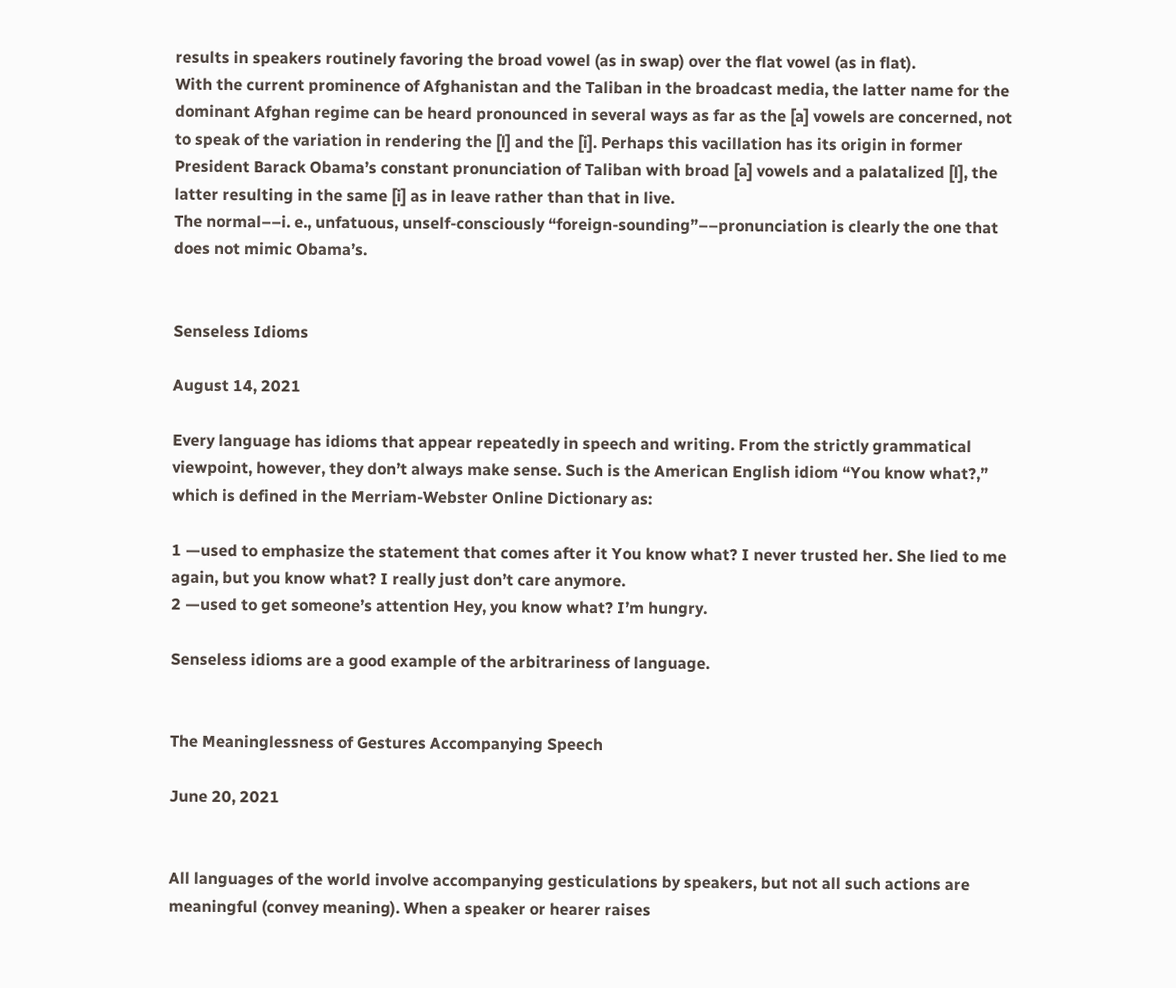results in speakers routinely favoring the broad vowel (as in swap) over the flat vowel (as in flat).
With the current prominence of Afghanistan and the Taliban in the broadcast media, the latter name for the dominant Afghan regime can be heard pronounced in several ways as far as the [a] vowels are concerned, not to speak of the variation in rendering the [l] and the [i]. Perhaps this vacillation has its origin in former President Barack Obama’s constant pronunciation of Taliban with broad [a] vowels and a palatalized [l], the latter resulting in the same [i] as in leave rather than that in live.
The normal––i. e., unfatuous, unself-consciously “foreign-sounding”––pronunciation is clearly the one that does not mimic Obama’s.


Senseless Idioms

August 14, 2021

Every language has idioms that appear repeatedly in speech and writing. From the strictly grammatical viewpoint, however, they don’t always make sense. Such is the American English idiom “You know what?,” which is defined in the Merriam-Webster Online Dictionary as:

1 —used to emphasize the statement that comes after it You know what? I never trusted her. She lied to me again, but you know what? I really just don’t care anymore.
2 —used to get someone’s attention Hey, you know what? I’m hungry.

Senseless idioms are a good example of the arbitrariness of language.


The Meaninglessness of Gestures Accompanying Speech

June 20, 2021


All languages of the world involve accompanying gesticulations by speakers, but not all such actions are meaningful (convey meaning). When a speaker or hearer raises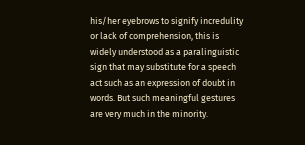his/her eyebrows to signify incredulity or lack of comprehension, this is widely understood as a paralinguistic sign that may substitute for a speech act such as an expression of doubt in words. But such meaningful gestures are very much in the minority.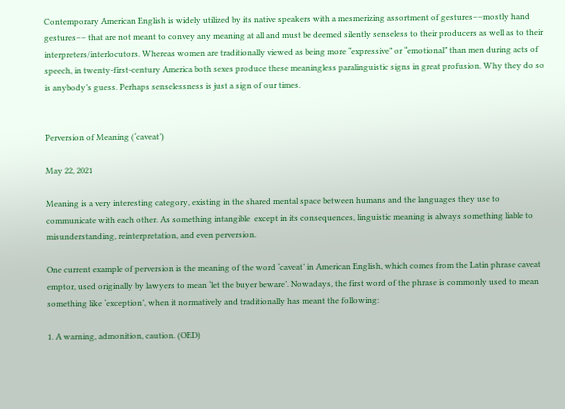Contemporary American English is widely utilized by its native speakers with a mesmerizing assortment of gestures––mostly hand gestures–– that are not meant to convey any meaning at all and must be deemed silently senseless to their producers as well as to their interpreters/interlocutors. Whereas women are traditionally viewed as being more “expressive” or “emotional” than men during acts of speech, in twenty-first-century America both sexes produce these meaningless paralinguistic signs in great profusion. Why they do so is anybody’s guess. Perhaps senselessness is just a sign of our times.


Perversion of Meaning (‘caveat’)

May 22, 2021

Meaning is a very interesting category, existing in the shared mental space between humans and the languages they use to communicate with each other. As something intangible  except in its consequences, linguistic meaning is always something liable to misunderstanding, reinterpretation, and even perversion.

One current example of perversion is the meaning of the word ‘caveat’ in American English, which comes from the Latin phrase caveat emptor, used originally by lawyers to mean ‘let the buyer beware’. Nowadays, the first word of the phrase is commonly used to mean something like ‘exception’, when it normatively and traditionally has meant the following:

1. A warning, admonition, caution. (OED)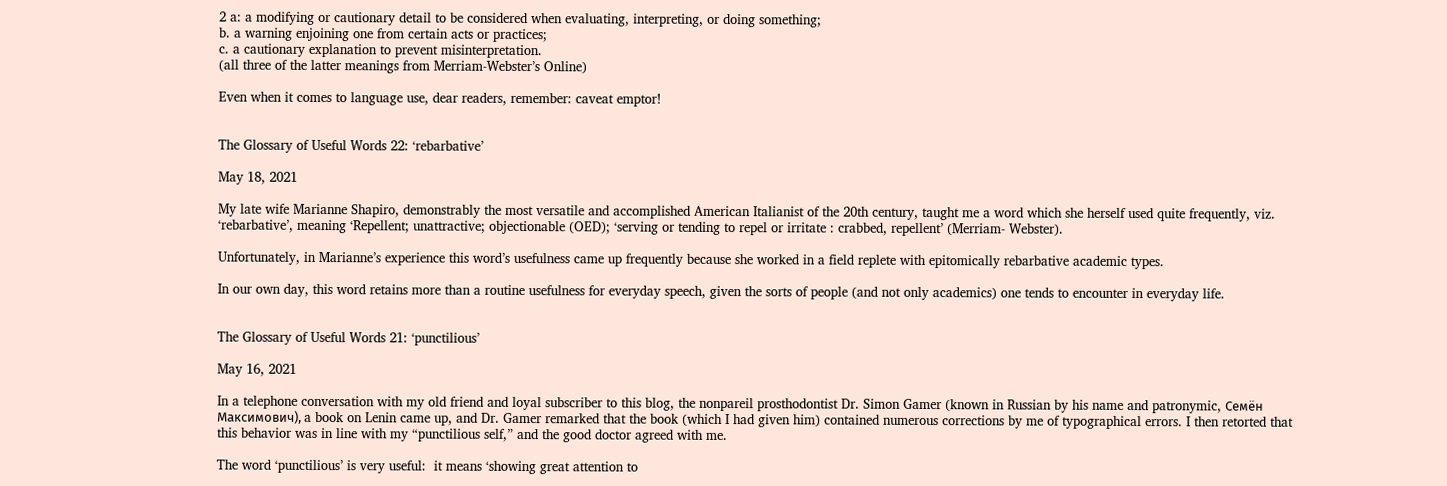2 a: a modifying or cautionary detail to be considered when evaluating, interpreting, or doing something;
b. a warning enjoining one from certain acts or practices;
c. a cautionary explanation to prevent misinterpretation.
(all three of the latter meanings from Merriam-Webster’s Online)

Even when it comes to language use, dear readers, remember: caveat emptor!


The Glossary of Useful Words 22: ‘rebarbative’

May 18, 2021

My late wife Marianne Shapiro, demonstrably the most versatile and accomplished American Italianist of the 20th century, taught me a word which she herself used quite frequently, viz. ‘rebarbative’, meaning ‘Repellent; unattractive; objectionable (OED); ‘serving or tending to repel or irritate : crabbed, repellent’ (Merriam- Webster).

Unfortunately, in Marianne’s experience this word’s usefulness came up frequently because she worked in a field replete with epitomically rebarbative academic types.

In our own day, this word retains more than a routine usefulness for everyday speech, given the sorts of people (and not only academics) one tends to encounter in everyday life.


The Glossary of Useful Words 21: ‘punctilious’

May 16, 2021

In a telephone conversation with my old friend and loyal subscriber to this blog, the nonpareil prosthodontist Dr. Simon Gamer (known in Russian by his name and patronymic, Семён Максимович), a book on Lenin came up, and Dr. Gamer remarked that the book (which I had given him) contained numerous corrections by me of typographical errors. I then retorted that this behavior was in line with my “punctilious self,” and the good doctor agreed with me.

The word ‘punctilious’ is very useful:  it means ‘showing great attention to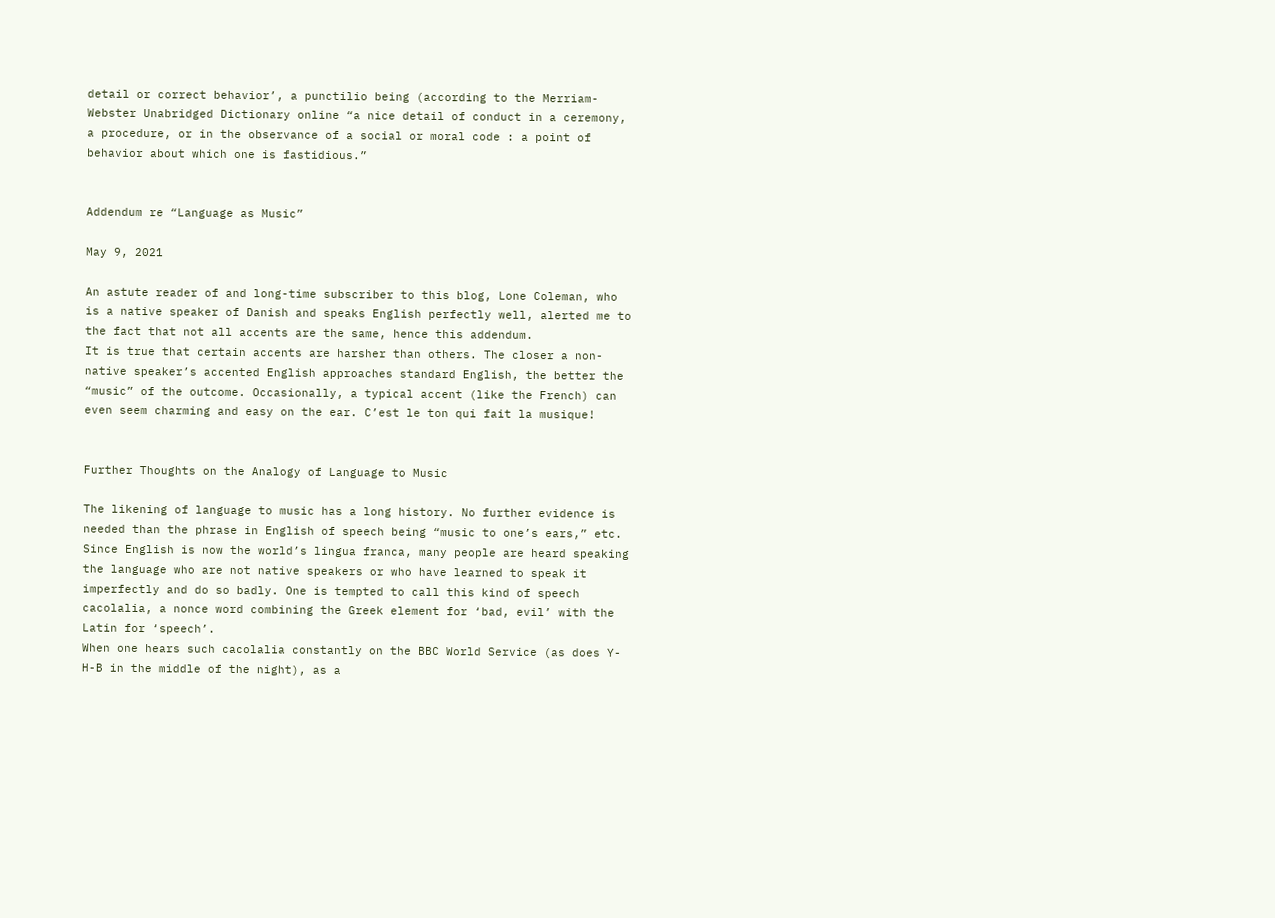detail or correct behavior’, a punctilio being (according to the Merriam-Webster Unabridged Dictionary online “a nice detail of conduct in a ceremony, a procedure, or in the observance of a social or moral code : a point of behavior about which one is fastidious.”


Addendum re “Language as Music”

May 9, 2021

An astute reader of and long-time subscriber to this blog, Lone Coleman, who is a native speaker of Danish and speaks English perfectly well, alerted me to the fact that not all accents are the same, hence this addendum.
It is true that certain accents are harsher than others. The closer a non-native speaker’s accented English approaches standard English, the better the “music” of the outcome. Occasionally, a typical accent (like the French) can even seem charming and easy on the ear. C’est le ton qui fait la musique!


Further Thoughts on the Analogy of Language to Music

The likening of language to music has a long history. No further evidence is needed than the phrase in English of speech being “music to one’s ears,” etc. Since English is now the world’s lingua franca, many people are heard speaking the language who are not native speakers or who have learned to speak it imperfectly and do so badly. One is tempted to call this kind of speech  cacolalia, a nonce word combining the Greek element for ‘bad, evil’ with the Latin for ‘speech’.
When one hears such cacolalia constantly on the BBC World Service (as does Y-H-B in the middle of the night), as a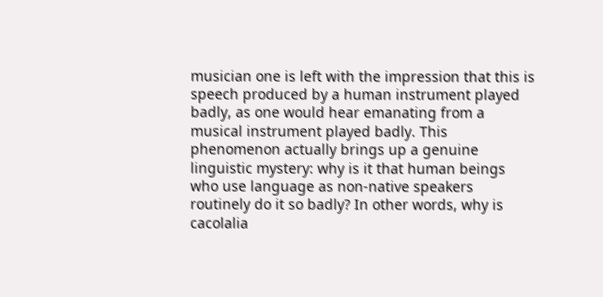musician one is left with the impression that this is speech produced by a human instrument played badly, as one would hear emanating from a musical instrument played badly. This phenomenon actually brings up a genuine linguistic mystery: why is it that human beings who use language as non-native speakers routinely do it so badly? In other words, why is cacolalia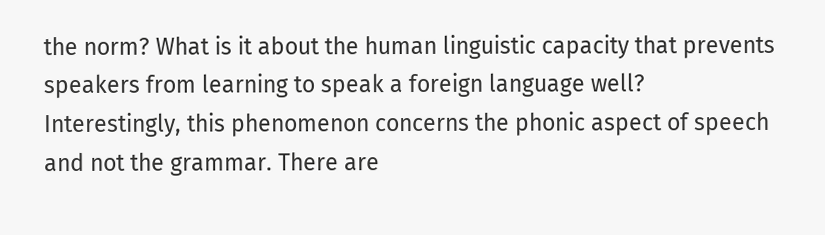the norm? What is it about the human linguistic capacity that prevents speakers from learning to speak a foreign language well?
Interestingly, this phenomenon concerns the phonic aspect of speech and not the grammar. There are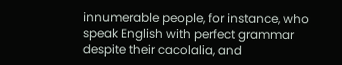innumerable people, for instance, who speak English with perfect grammar despite their cacolalia, and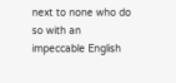next to none who do so with an impeccable English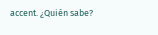accent. ¿Quién sabe?